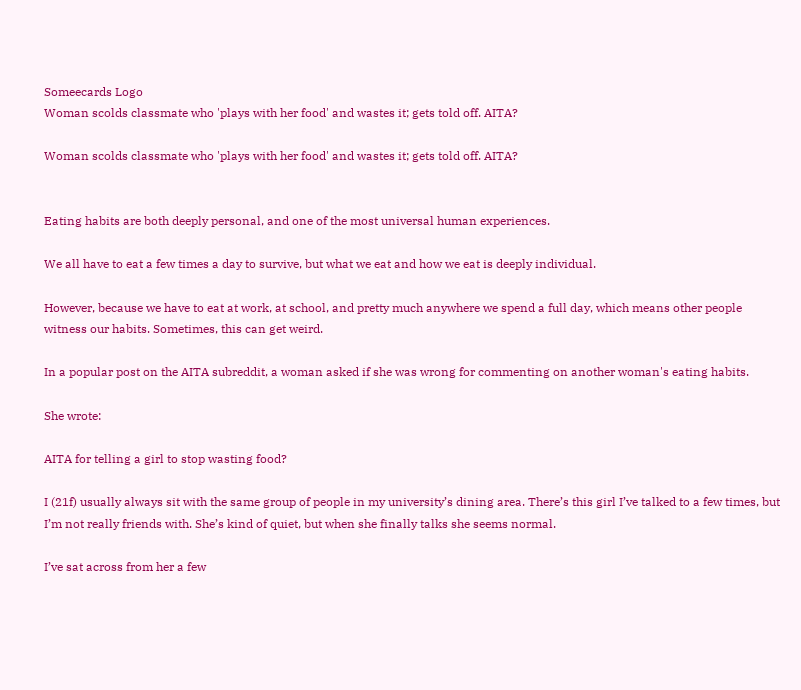Someecards Logo
Woman scolds classmate who 'plays with her food' and wastes it; gets told off. AITA?

Woman scolds classmate who 'plays with her food' and wastes it; gets told off. AITA?


Eating habits are both deeply personal, and one of the most universal human experiences.

We all have to eat a few times a day to survive, but what we eat and how we eat is deeply individual.

However, because we have to eat at work, at school, and pretty much anywhere we spend a full day, which means other people witness our habits. Sometimes, this can get weird.

In a popular post on the AITA subreddit, a woman asked if she was wrong for commenting on another woman's eating habits.

She wrote:

AITA for telling a girl to stop wasting food?

I (21f) usually always sit with the same group of people in my university’s dining area. There’s this girl I’ve talked to a few times, but I’m not really friends with. She’s kind of quiet, but when she finally talks she seems normal.

I’ve sat across from her a few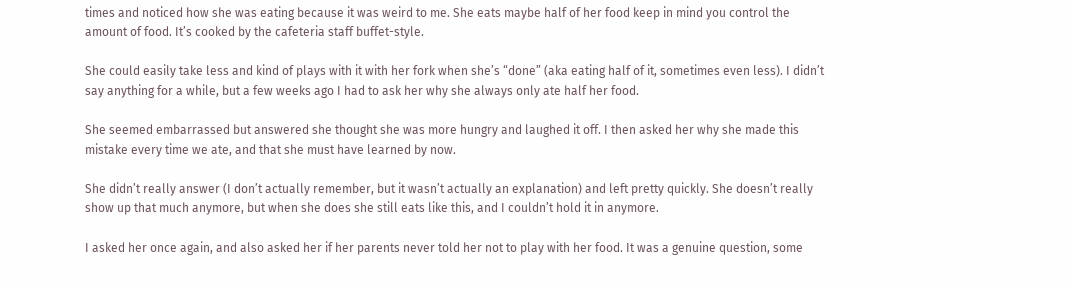times and noticed how she was eating because it was weird to me. She eats maybe half of her food keep in mind you control the amount of food. It’s cooked by the cafeteria staff buffet-style.

She could easily take less and kind of plays with it with her fork when she’s “done” (aka eating half of it, sometimes even less). I didn’t say anything for a while, but a few weeks ago I had to ask her why she always only ate half her food.

She seemed embarrassed but answered she thought she was more hungry and laughed it off. I then asked her why she made this mistake every time we ate, and that she must have learned by now.

She didn’t really answer (I don’t actually remember, but it wasn’t actually an explanation) and left pretty quickly. She doesn’t really show up that much anymore, but when she does she still eats like this, and I couldn’t hold it in anymore.

I asked her once again, and also asked her if her parents never told her not to play with her food. It was a genuine question, some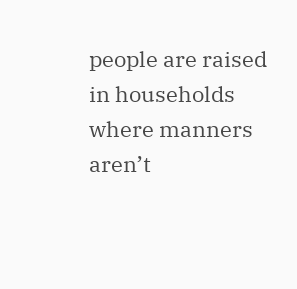people are raised in households where manners aren’t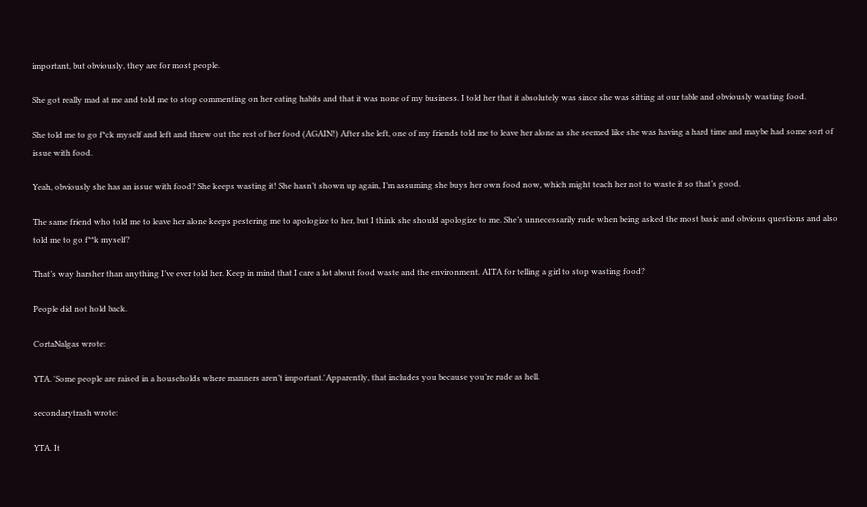important, but obviously, they are for most people.

She got really mad at me and told me to stop commenting on her eating habits and that it was none of my business. I told her that it absolutely was since she was sitting at our table and obviously wasting food.

She told me to go f*ck myself and left and threw out the rest of her food (AGAIN!) After she left, one of my friends told me to leave her alone as she seemed like she was having a hard time and maybe had some sort of issue with food.

Yeah, obviously she has an issue with food? She keeps wasting it! She hasn’t shown up again, I’m assuming she buys her own food now, which might teach her not to waste it so that’s good.

The same friend who told me to leave her alone keeps pestering me to apologize to her, but I think she should apologize to me. She’s unnecessarily rude when being asked the most basic and obvious questions and also told me to go f**k myself?

That’s way harsher than anything I’ve ever told her. Keep in mind that I care a lot about food waste and the environment. AITA for telling a girl to stop wasting food?

People did not hold back.

CortaNalgas wrote:

YTA. 'Some people are raised in a households where manners aren’t important.'Apparently, that includes you because you’re rude as hell.

secondarytrash wrote:

YTA. It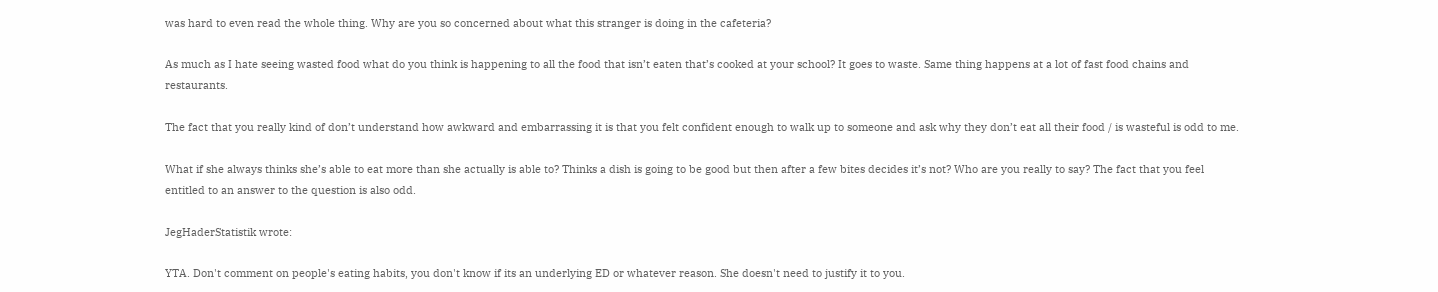was hard to even read the whole thing. Why are you so concerned about what this stranger is doing in the cafeteria?

As much as I hate seeing wasted food what do you think is happening to all the food that isn’t eaten that’s cooked at your school? It goes to waste. Same thing happens at a lot of fast food chains and restaurants.

The fact that you really kind of don’t understand how awkward and embarrassing it is that you felt confident enough to walk up to someone and ask why they don’t eat all their food / is wasteful is odd to me.

What if she always thinks she’s able to eat more than she actually is able to? Thinks a dish is going to be good but then after a few bites decides it’s not? Who are you really to say? The fact that you feel entitled to an answer to the question is also odd.

JegHaderStatistik wrote:

YTA. Don't comment on people's eating habits, you don't know if its an underlying ED or whatever reason. She doesn't need to justify it to you.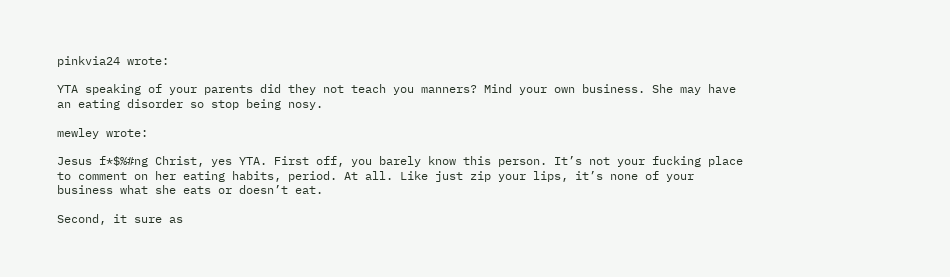pinkvia24 wrote:

YTA speaking of your parents did they not teach you manners? Mind your own business. She may have an eating disorder so stop being nosy.

mewley wrote:

Jesus f*$%#ng Christ, yes YTA. First off, you barely know this person. It’s not your fucking place to comment on her eating habits, period. At all. Like just zip your lips, it’s none of your business what she eats or doesn’t eat.

Second, it sure as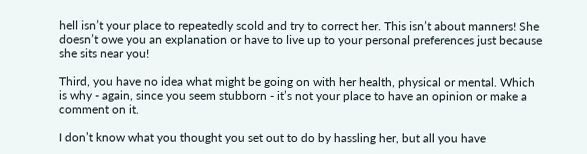hell isn’t your place to repeatedly scold and try to correct her. This isn’t about manners! She doesn’t owe you an explanation or have to live up to your personal preferences just because she sits near you!

Third, you have no idea what might be going on with her health, physical or mental. Which is why - again, since you seem stubborn - it’s not your place to have an opinion or make a comment on it.

I don’t know what you thought you set out to do by hassling her, but all you have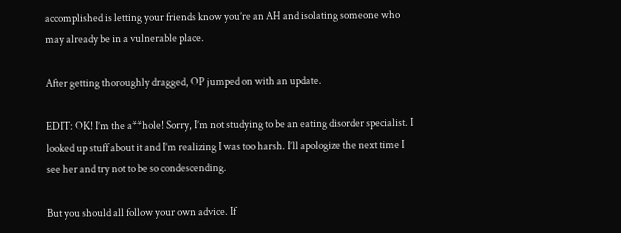accomplished is letting your friends know you’re an AH and isolating someone who may already be in a vulnerable place.

After getting thoroughly dragged, OP jumped on with an update.

EDIT: OK! I’m the a**hole! Sorry, I’m not studying to be an eating disorder specialist. I looked up stuff about it and I’m realizing I was too harsh. I’ll apologize the next time I see her and try not to be so condescending.

But you should all follow your own advice. If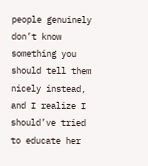people genuinely don’t know something you should tell them nicely instead, and I realize I should’ve tried to educate her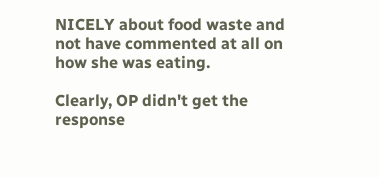NICELY about food waste and not have commented at all on how she was eating.

Clearly, OP didn't get the response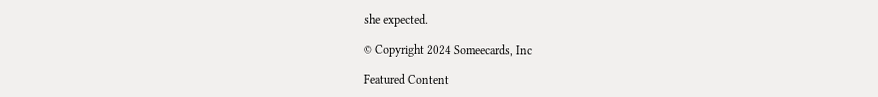she expected.

© Copyright 2024 Someecards, Inc

Featured Content